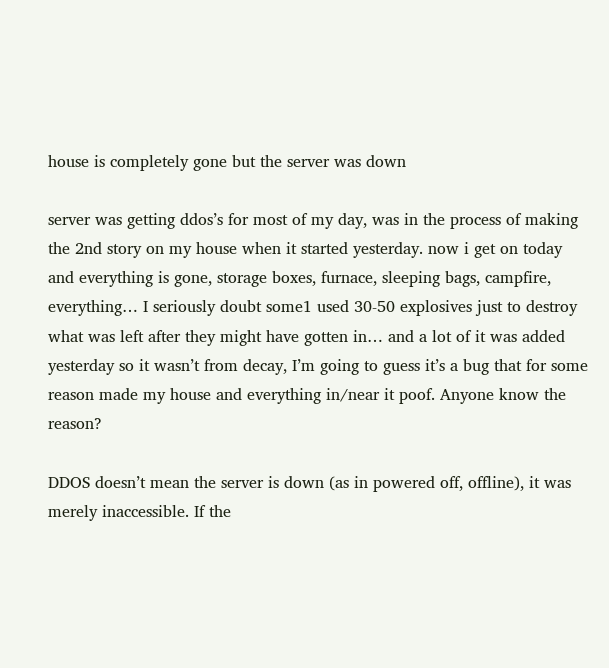house is completely gone but the server was down

server was getting ddos’s for most of my day, was in the process of making the 2nd story on my house when it started yesterday. now i get on today and everything is gone, storage boxes, furnace, sleeping bags, campfire, everything… I seriously doubt some1 used 30-50 explosives just to destroy what was left after they might have gotten in… and a lot of it was added yesterday so it wasn’t from decay, I’m going to guess it’s a bug that for some reason made my house and everything in/near it poof. Anyone know the reason?

DDOS doesn’t mean the server is down (as in powered off, offline), it was merely inaccessible. If the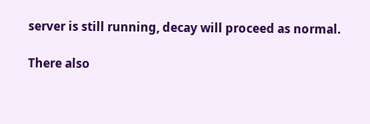server is still running, decay will proceed as normal.

There also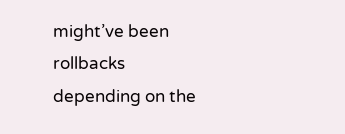might’ve been rollbacks depending on the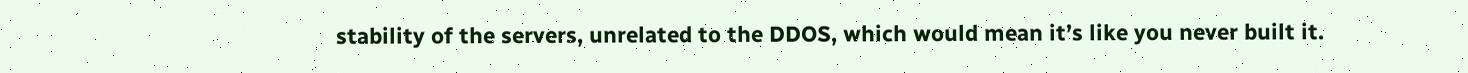stability of the servers, unrelated to the DDOS, which would mean it’s like you never built it.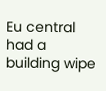Eu central had a building wipe